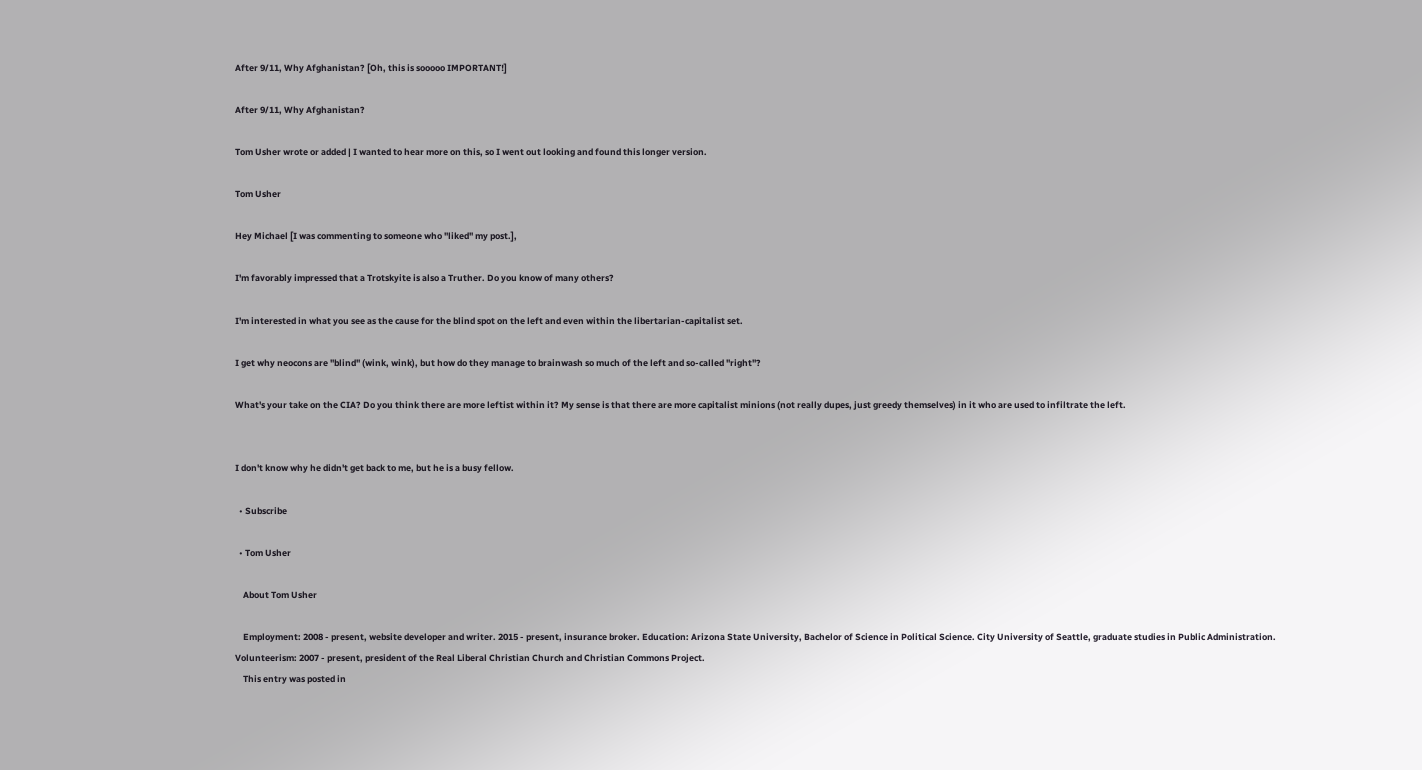After 9/11, Why Afghanistan? [Oh, this is sooooo IMPORTANT!]

After 9/11, Why Afghanistan?

Tom Usher wrote or added | I wanted to hear more on this, so I went out looking and found this longer version.

Tom Usher

Hey Michael [I was commenting to someone who "liked" my post.],

I'm favorably impressed that a Trotskyite is also a Truther. Do you know of many others?

I'm interested in what you see as the cause for the blind spot on the left and even within the libertarian-capitalist set.

I get why neocons are "blind" (wink, wink), but how do they manage to brainwash so much of the left and so-called "right"?

What's your take on the CIA? Do you think there are more leftist within it? My sense is that there are more capitalist minions (not really dupes, just greedy themselves) in it who are used to infiltrate the left.


I don't know why he didn't get back to me, but he is a busy fellow.

  • Subscribe

  • Tom Usher

    About Tom Usher

    Employment: 2008 - present, website developer and writer. 2015 - present, insurance broker. Education: Arizona State University, Bachelor of Science in Political Science. City University of Seattle, graduate studies in Public Administration. Volunteerism: 2007 - present, president of the Real Liberal Christian Church and Christian Commons Project.
    This entry was posted in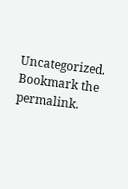Uncategorized. Bookmark the permalink.